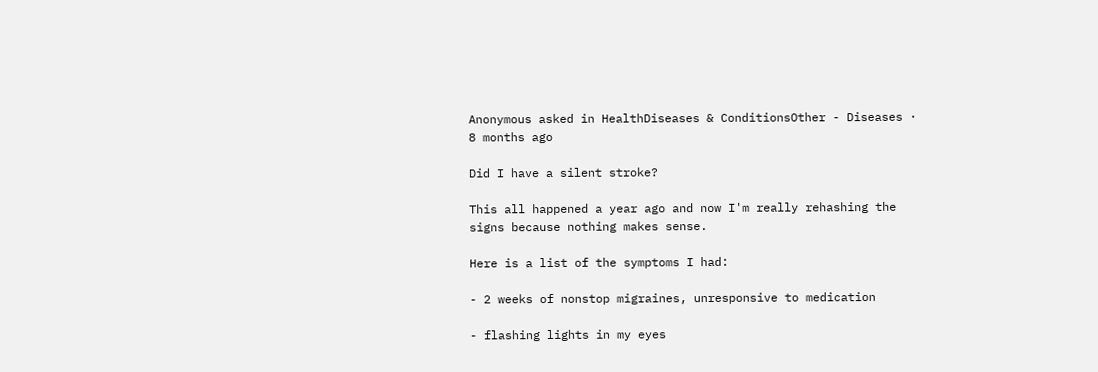Anonymous asked in HealthDiseases & ConditionsOther - Diseases · 8 months ago

Did I have a silent stroke?

This all happened a year ago and now I'm really rehashing the signs because nothing makes sense.

Here is a list of the symptoms I had:

- 2 weeks of nonstop migraines, unresponsive to medication

- flashing lights in my eyes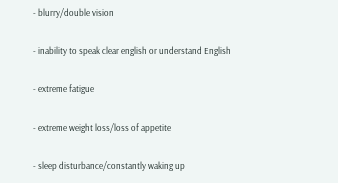- blurry/double vision

- inability to speak clear english or understand English

- extreme fatigue

- extreme weight loss/loss of appetite

- sleep disturbance/constantly waking up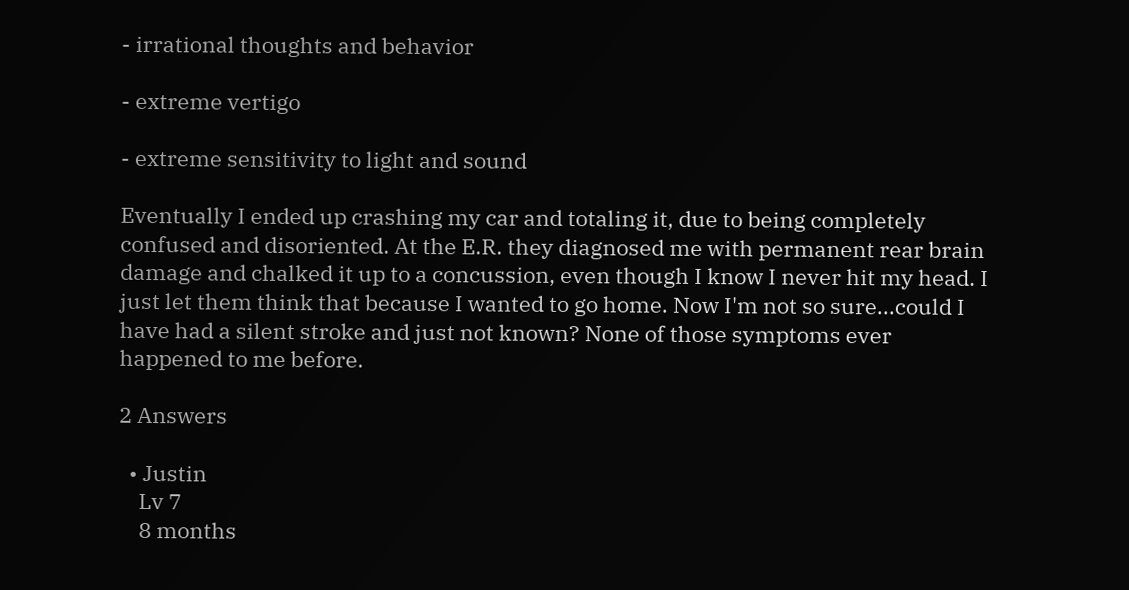- irrational thoughts and behavior

- extreme vertigo

- extreme sensitivity to light and sound

Eventually I ended up crashing my car and totaling it, due to being completely confused and disoriented. At the E.R. they diagnosed me with permanent rear brain damage and chalked it up to a concussion, even though I know I never hit my head. I just let them think that because I wanted to go home. Now I'm not so sure...could I have had a silent stroke and just not known? None of those symptoms ever happened to me before.

2 Answers

  • Justin
    Lv 7
    8 months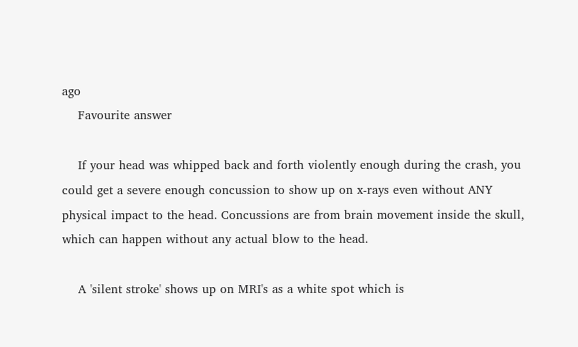ago
    Favourite answer

    If your head was whipped back and forth violently enough during the crash, you could get a severe enough concussion to show up on x-rays even without ANY physical impact to the head. Concussions are from brain movement inside the skull, which can happen without any actual blow to the head.

    A 'silent stroke' shows up on MRI's as a white spot which is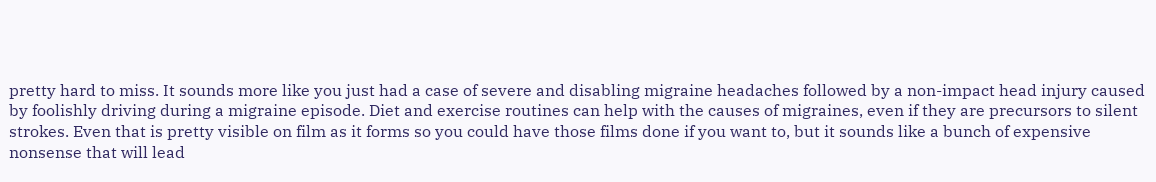pretty hard to miss. It sounds more like you just had a case of severe and disabling migraine headaches followed by a non-impact head injury caused by foolishly driving during a migraine episode. Diet and exercise routines can help with the causes of migraines, even if they are precursors to silent strokes. Even that is pretty visible on film as it forms so you could have those films done if you want to, but it sounds like a bunch of expensive nonsense that will lead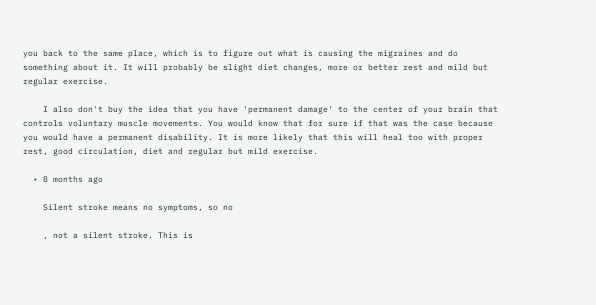you back to the same place, which is to figure out what is causing the migraines and do something about it. It will probably be slight diet changes, more or better rest and mild but regular exercise.

    I also don't buy the idea that you have 'permanent damage' to the center of your brain that controls voluntary muscle movements. You would know that for sure if that was the case because you would have a permanent disability. It is more likely that this will heal too with proper rest, good circulation, diet and regular but mild exercise.

  • 8 months ago

    Silent stroke means no symptoms, so no

    , not a silent stroke. This is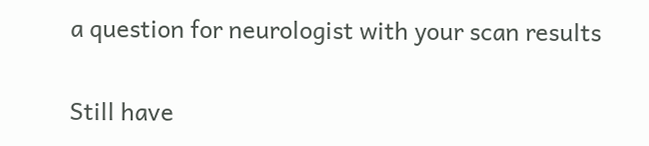a question for neurologist with your scan results

Still have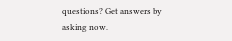questions? Get answers by asking now.